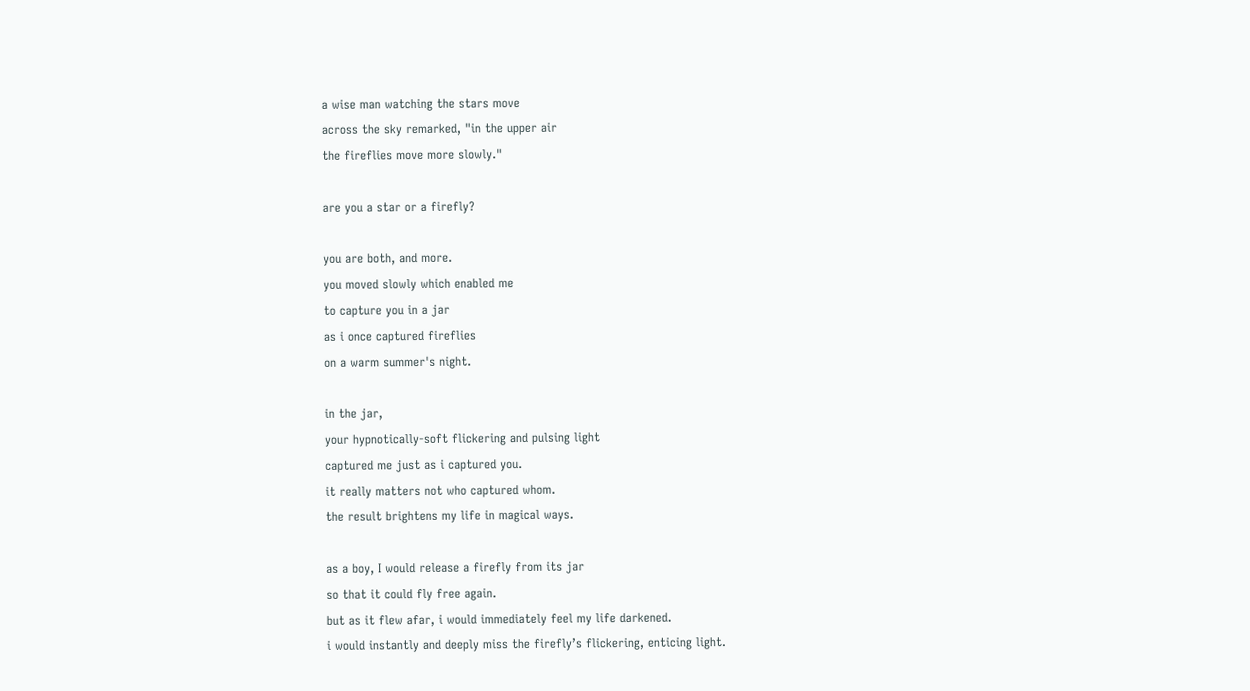a wise man watching the stars move
across the sky remarked, "in the upper air
the fireflies move more slowly."

are you a star or a firefly?

you are both, and more.
you moved slowly which enabled me
to capture you in a jar
as i once captured fireflies
on a warm summer's night.

in the jar,
your hypnotically-soft flickering and pulsing light
captured me just as i captured you.
it really matters not who captured whom.
the result brightens my life in magical ways.

as a boy, I would release a firefly from its jar
so that it could fly free again.
but as it flew afar, i would immediately feel my life darkened.
i would instantly and deeply miss the firefly’s flickering, enticing light.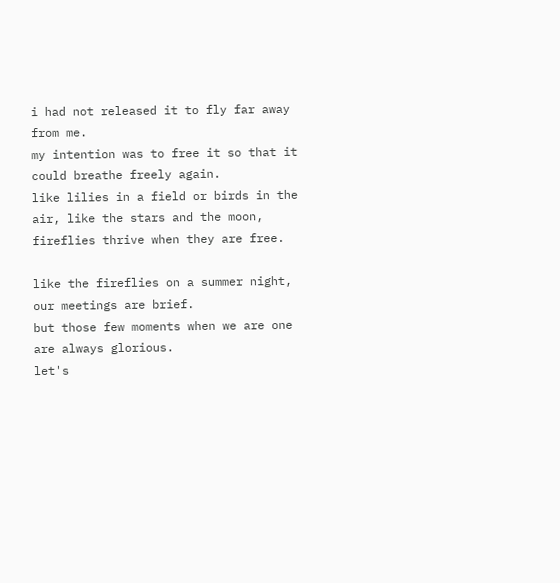i had not released it to fly far away from me.
my intention was to free it so that it could breathe freely again.
like lilies in a field or birds in the air, like the stars and the moon,
fireflies thrive when they are free.

like the fireflies on a summer night, our meetings are brief.
but those few moments when we are one are always glorious.
let's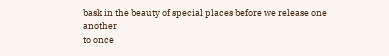bask in the beauty of special places before we release one another
to once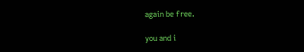again be free.

you and i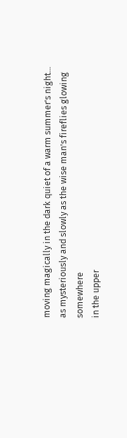moving magically in the dark quiet of a warm summer's night...
as mysteriously and slowly as the wise man's fireflies glowing somewhere
in the upper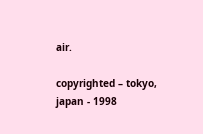air.

copyrighted – tokyo, japan - 1998